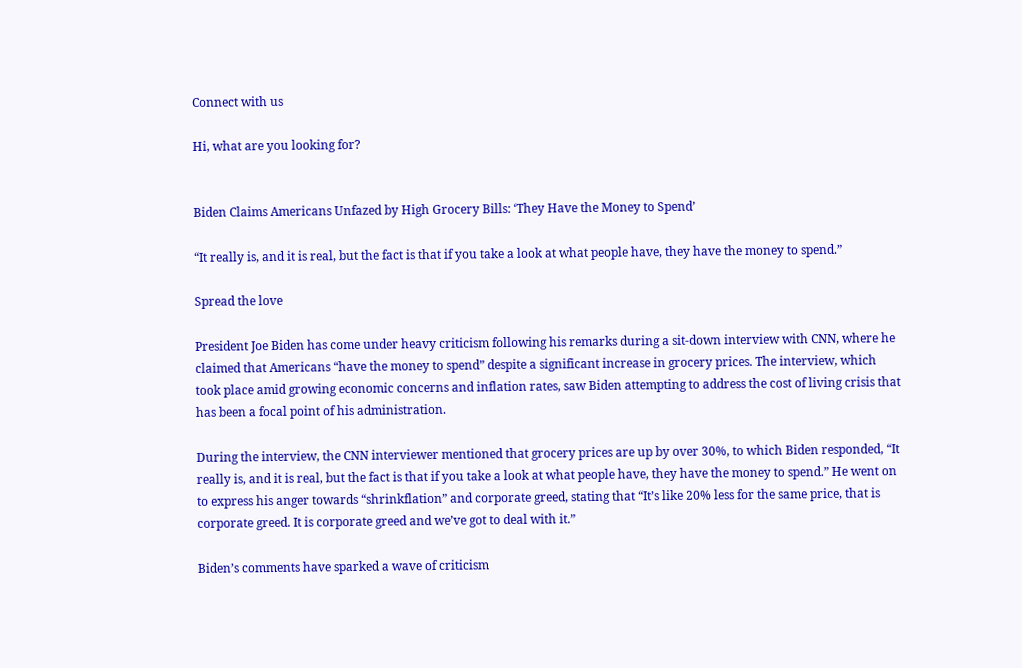Connect with us

Hi, what are you looking for?


Biden Claims Americans Unfazed by High Grocery Bills: ‘They Have the Money to Spend’

“It really is, and it is real, but the fact is that if you take a look at what people have, they have the money to spend.”

Spread the love

President Joe Biden has come under heavy criticism following his remarks during a sit-down interview with CNN, where he claimed that Americans “have the money to spend” despite a significant increase in grocery prices. The interview, which took place amid growing economic concerns and inflation rates, saw Biden attempting to address the cost of living crisis that has been a focal point of his administration.

During the interview, the CNN interviewer mentioned that grocery prices are up by over 30%, to which Biden responded, “It really is, and it is real, but the fact is that if you take a look at what people have, they have the money to spend.” He went on to express his anger towards “shrinkflation” and corporate greed, stating that “It’s like 20% less for the same price, that is corporate greed. It is corporate greed and we’ve got to deal with it.”

Biden’s comments have sparked a wave of criticism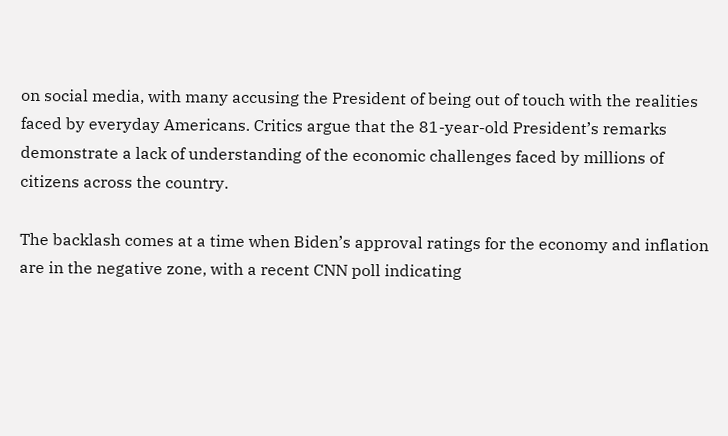on social media, with many accusing the President of being out of touch with the realities faced by everyday Americans. Critics argue that the 81-year-old President’s remarks demonstrate a lack of understanding of the economic challenges faced by millions of citizens across the country.

The backlash comes at a time when Biden’s approval ratings for the economy and inflation are in the negative zone, with a recent CNN poll indicating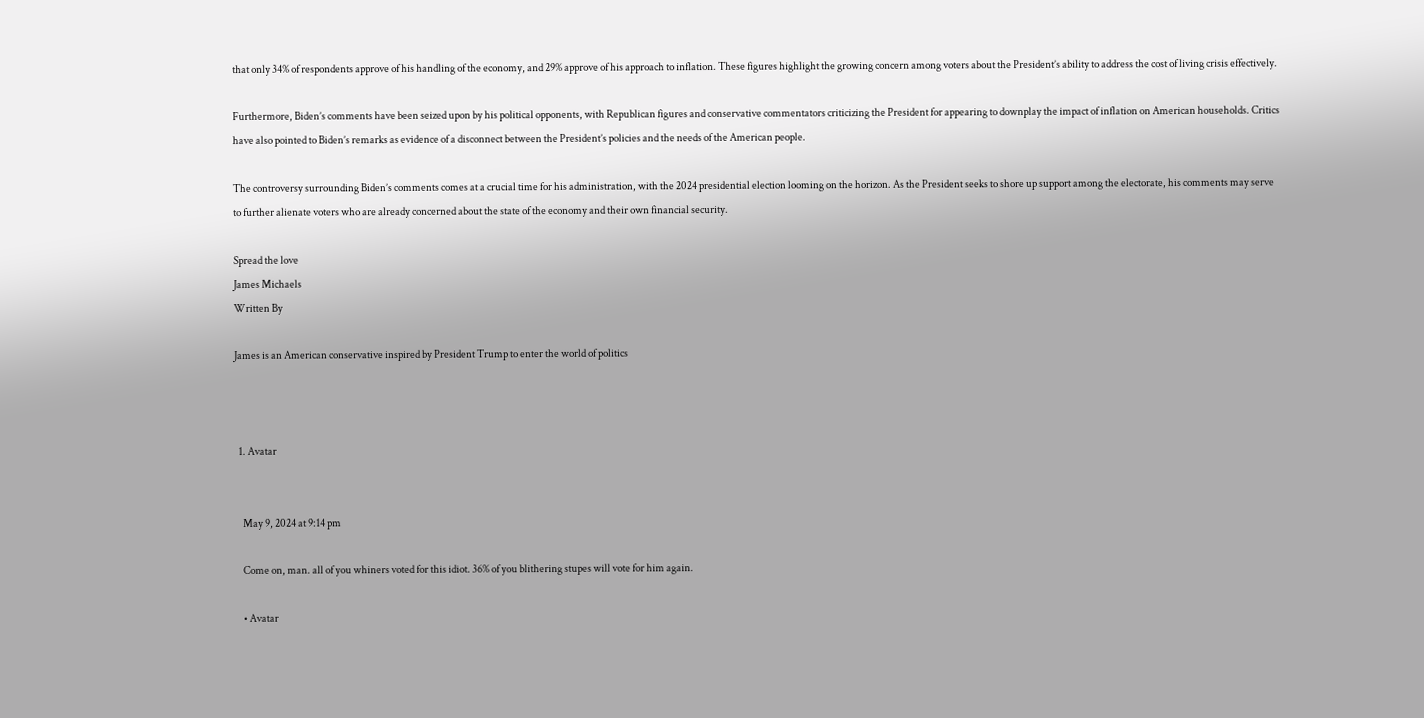that only 34% of respondents approve of his handling of the economy, and 29% approve of his approach to inflation. These figures highlight the growing concern among voters about the President’s ability to address the cost of living crisis effectively.

Furthermore, Biden’s comments have been seized upon by his political opponents, with Republican figures and conservative commentators criticizing the President for appearing to downplay the impact of inflation on American households. Critics have also pointed to Biden’s remarks as evidence of a disconnect between the President’s policies and the needs of the American people.

The controversy surrounding Biden’s comments comes at a crucial time for his administration, with the 2024 presidential election looming on the horizon. As the President seeks to shore up support among the electorate, his comments may serve to further alienate voters who are already concerned about the state of the economy and their own financial security.

Spread the love
James Michaels
Written By

James is an American conservative inspired by President Trump to enter the world of politics



  1. Avatar


    May 9, 2024 at 9:14 pm

    Come on, man. all of you whiners voted for this idiot. 36% of you blithering stupes will vote for him again.

    • Avatar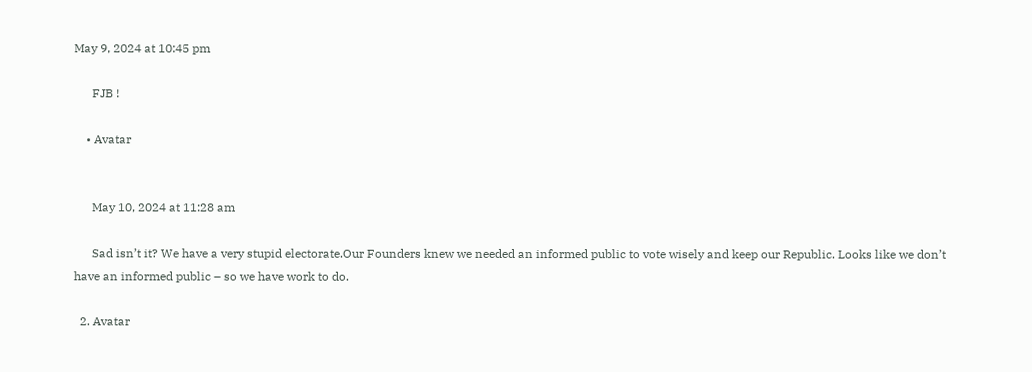May 9, 2024 at 10:45 pm

      FJB !

    • Avatar


      May 10, 2024 at 11:28 am

      Sad isn’t it? We have a very stupid electorate.Our Founders knew we needed an informed public to vote wisely and keep our Republic. Looks like we don’t have an informed public – so we have work to do.

  2. Avatar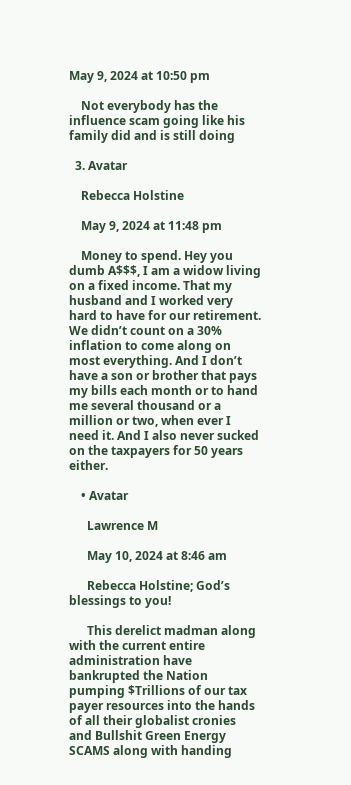May 9, 2024 at 10:50 pm

    Not everybody has the influence scam going like his family did and is still doing

  3. Avatar

    Rebecca Holstine

    May 9, 2024 at 11:48 pm

    Money to spend. Hey you dumb A$$$, I am a widow living on a fixed income. That my husband and I worked very hard to have for our retirement. We didn’t count on a 30% inflation to come along on most everything. And I don’t have a son or brother that pays my bills each month or to hand me several thousand or a million or two, when ever I need it. And I also never sucked on the taxpayers for 50 years either.

    • Avatar

      Lawrence M

      May 10, 2024 at 8:46 am

      Rebecca Holstine; God’s blessings to you!

      This derelict madman along with the current entire administration have bankrupted the Nation pumping $Trillions of our tax payer resources into the hands of all their globalist cronies and Bullshit Green Energy SCAMS along with handing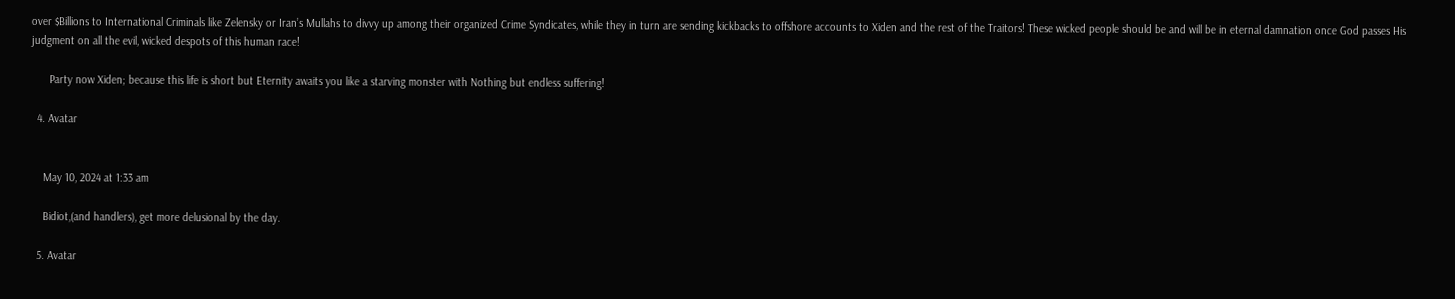over $Billions to International Criminals like Zelensky or Iran’s Mullahs to divvy up among their organized Crime Syndicates, while they in turn are sending kickbacks to offshore accounts to Xiden and the rest of the Traitors! These wicked people should be and will be in eternal damnation once God passes His judgment on all the evil, wicked despots of this human race!

      Party now Xiden; because this life is short but Eternity awaits you like a starving monster with Nothing but endless suffering!

  4. Avatar


    May 10, 2024 at 1:33 am

    Bidiot,(and handlers), get more delusional by the day.

  5. Avatar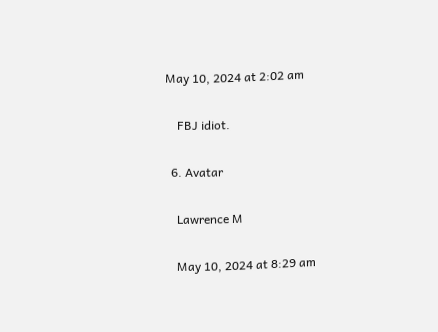May 10, 2024 at 2:02 am

    FBJ idiot.

  6. Avatar

    Lawrence M

    May 10, 2024 at 8:29 am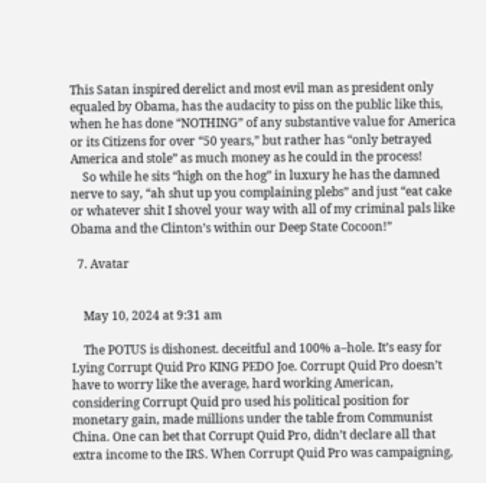This Satan inspired derelict and most evil man as president only equaled by Obama, has the audacity to piss on the public like this, when he has done “NOTHING” of any substantive value for America or its Citizens for over “50 years,” but rather has “only betrayed America and stole” as much money as he could in the process!
    So while he sits “high on the hog” in luxury he has the damned nerve to say, “ah shut up you complaining plebs” and just “eat cake or whatever shit I shovel your way with all of my criminal pals like Obama and the Clinton’s within our Deep State Cocoon!”

  7. Avatar


    May 10, 2024 at 9:31 am

    The POTUS is dishonest. deceitful and 100% a–hole. It’s easy for Lying Corrupt Quid Pro KING PEDO Joe. Corrupt Quid Pro doesn’t have to worry like the average, hard working American, considering Corrupt Quid pro used his political position for monetary gain, made millions under the table from Communist China. One can bet that Corrupt Quid Pro, didn’t declare all that extra income to the IRS. When Corrupt Quid Pro was campaigning,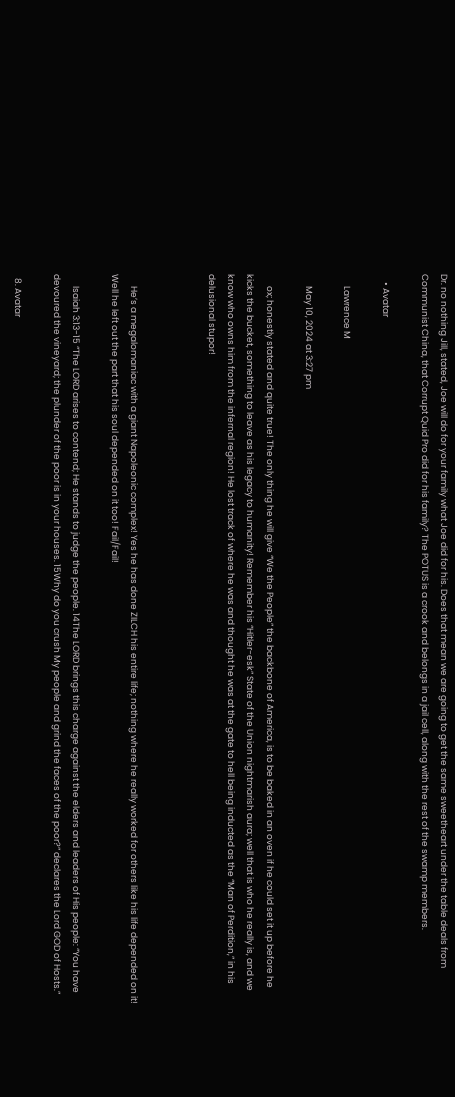Dr. no nothing Jill, stated, Joe will do for your family what Joe did for his. Does that mean we are going to get the same sweetheart under the table deals from Communist China, that Corrupt Quid Pro did for his family? The POTUS is a crook and belongs in a jail cell, along with the rest of the swamp members.

    • Avatar

      Lawrence M

      May 10, 2024 at 3:27 pm

      ox; honestly stated and quite true! The only thing he will give “We the People” the backbone of America, is to be baked in an oven if he could set it up before he kicks the bucket, something to leave as his legacy to humanity! Remember his “Hitler-esk” State of the Union nightmarish aura; well that is who he really is, and we know who owns him from the infernal region! He lost track of where he was and thought he was at the gate to hell being inducted as the “Man of Perdition,” in his delusional stupor!



      He’s a megalomaniac with a giant Napoleonic complex! Yes he has done ZILCH his entire life; nothing where he really worked for others like his life depended on it! Well he left out the part that his soul depended on it too! Fail/Fail!

      Isaiah 3:13-15 “The LORD arises to contend; He stands to judge the people. 14The LORD brings this charge against the elders and leaders of His people: “You have devoured the vineyard; the plunder of the poor is in your houses. 15Why do you crush My people and grind the faces of the poor?” declares the Lord GOD of Hosts.”

  8. Avatar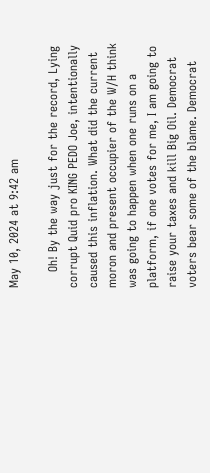May 10, 2024 at 9:42 am

    Oh! By the way just for the record, Lying corrupt Quid pro KING PEDO Joe, intentionally caused this inflation. What did the current moron and present occupier of the W/H think was going to happen when one runs on a platform, if one votes for me, I am going to raise your taxes and kill Big Oil. Democrat voters bear some of the blame. Democrat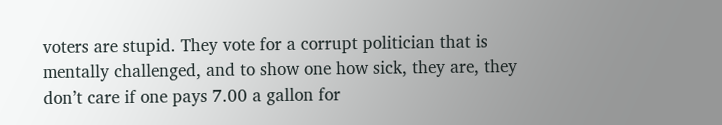voters are stupid. They vote for a corrupt politician that is mentally challenged, and to show one how sick, they are, they don’t care if one pays 7.00 a gallon for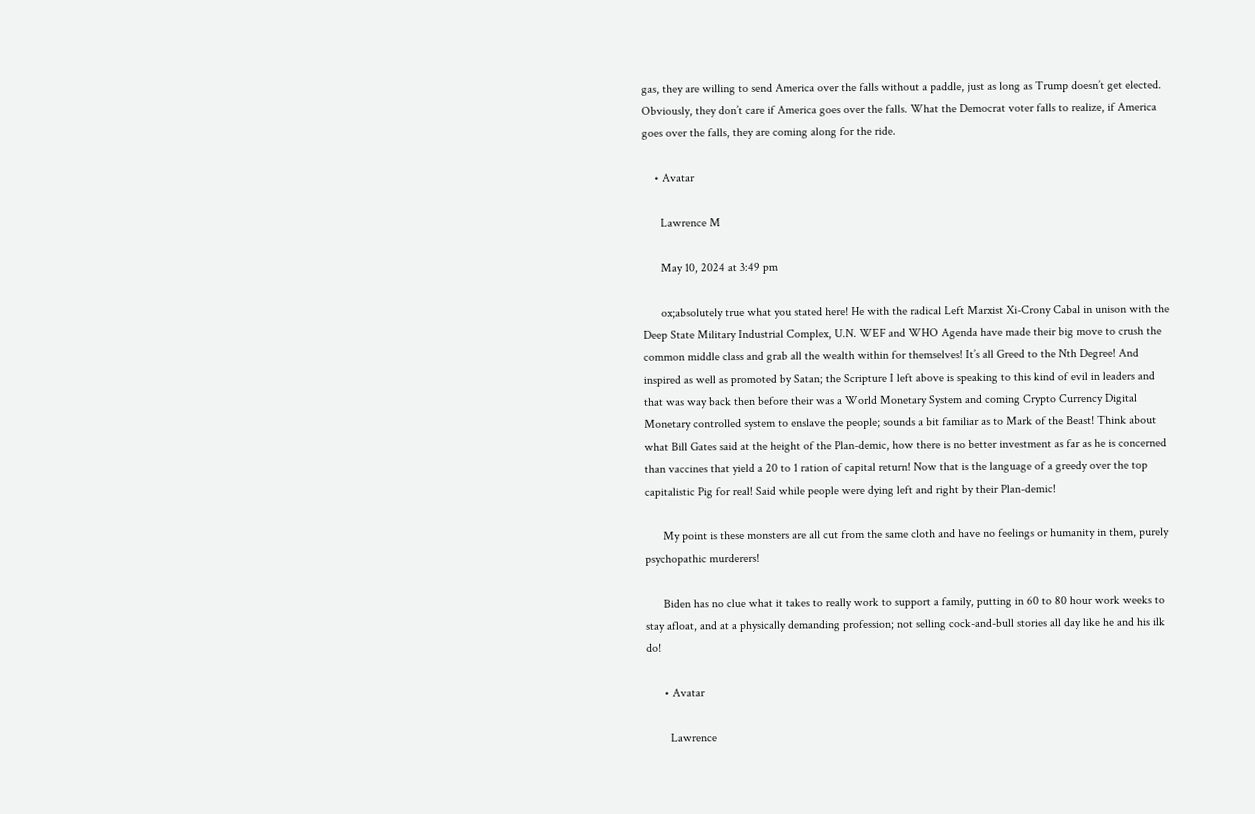gas, they are willing to send America over the falls without a paddle, just as long as Trump doesn’t get elected. Obviously, they don’t care if America goes over the falls. What the Democrat voter falls to realize, if America goes over the falls, they are coming along for the ride.

    • Avatar

      Lawrence M

      May 10, 2024 at 3:49 pm

      ox;absolutely true what you stated here! He with the radical Left Marxist Xi-Crony Cabal in unison with the Deep State Military Industrial Complex, U.N. WEF and WHO Agenda have made their big move to crush the common middle class and grab all the wealth within for themselves! It’s all Greed to the Nth Degree! And inspired as well as promoted by Satan; the Scripture I left above is speaking to this kind of evil in leaders and that was way back then before their was a World Monetary System and coming Crypto Currency Digital Monetary controlled system to enslave the people; sounds a bit familiar as to Mark of the Beast! Think about what Bill Gates said at the height of the Plan-demic, how there is no better investment as far as he is concerned than vaccines that yield a 20 to 1 ration of capital return! Now that is the language of a greedy over the top capitalistic Pig for real! Said while people were dying left and right by their Plan-demic!

      My point is these monsters are all cut from the same cloth and have no feelings or humanity in them, purely psychopathic murderers!

      Biden has no clue what it takes to really work to support a family, putting in 60 to 80 hour work weeks to stay afloat, and at a physically demanding profession; not selling cock-and-bull stories all day like he and his ilk do!

      • Avatar

        Lawrence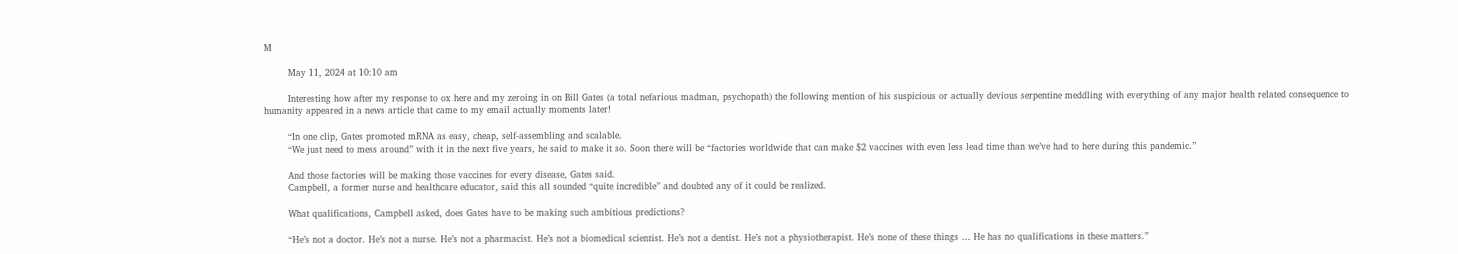M

        May 11, 2024 at 10:10 am

        Interesting how after my response to ox here and my zeroing in on Bill Gates (a total nefarious madman, psychopath) the following mention of his suspicious or actually devious serpentine meddling with everything of any major health related consequence to humanity appeared in a news article that came to my email actually moments later!

        “In one clip, Gates promoted mRNA as easy, cheap, self-assembling and scalable.
        “We just need to mess around” with it in the next five years, he said to make it so. Soon there will be “factories worldwide that can make $2 vaccines with even less lead time than we’ve had to here during this pandemic.”

        And those factories will be making those vaccines for every disease, Gates said.
        Campbell, a former nurse and healthcare educator, said this all sounded “quite incredible” and doubted any of it could be realized.

        What qualifications, Campbell asked, does Gates have to be making such ambitious predictions?

        “He’s not a doctor. He’s not a nurse. He’s not a pharmacist. He’s not a biomedical scientist. He’s not a dentist. He’s not a physiotherapist. He’s none of these things … He has no qualifications in these matters.”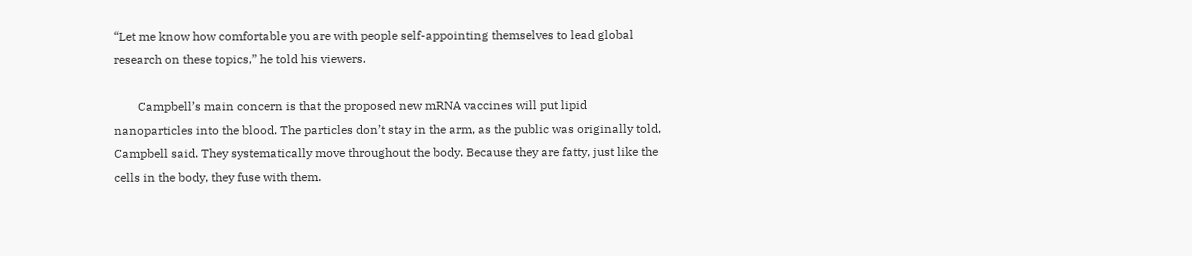“Let me know how comfortable you are with people self-appointing themselves to lead global research on these topics,” he told his viewers.

        Campbell’s main concern is that the proposed new mRNA vaccines will put lipid nanoparticles into the blood. The particles don’t stay in the arm, as the public was originally told, Campbell said. They systematically move throughout the body. Because they are fatty, just like the cells in the body, they fuse with them.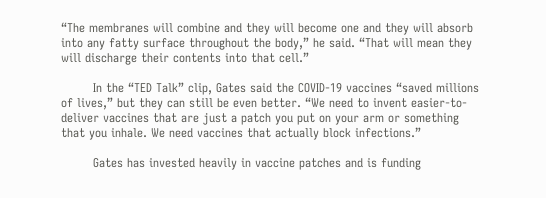“The membranes will combine and they will become one and they will absorb into any fatty surface throughout the body,” he said. “That will mean they will discharge their contents into that cell.”

        In the “TED Talk” clip, Gates said the COVID-19 vaccines “saved millions of lives,” but they can still be even better. “We need to invent easier-to-deliver vaccines that are just a patch you put on your arm or something that you inhale. We need vaccines that actually block infections.”

        Gates has invested heavily in vaccine patches and is funding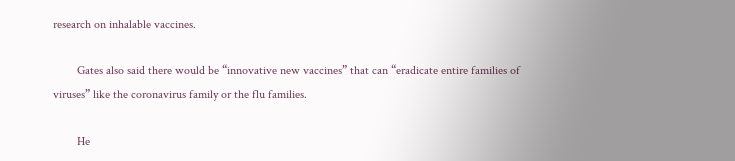research on inhalable vaccines.

        Gates also said there would be “innovative new vaccines” that can “eradicate entire families of viruses” like the coronavirus family or the flu families.

        He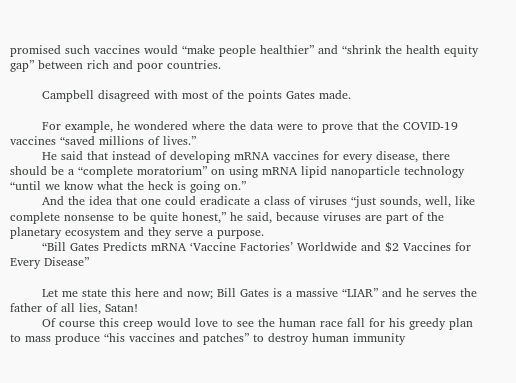promised such vaccines would “make people healthier” and “shrink the health equity gap” between rich and poor countries.

        Campbell disagreed with most of the points Gates made.

        For example, he wondered where the data were to prove that the COVID-19 vaccines “saved millions of lives.”
        He said that instead of developing mRNA vaccines for every disease, there should be a “complete moratorium” on using mRNA lipid nanoparticle technology “until we know what the heck is going on.”
        And the idea that one could eradicate a class of viruses “just sounds, well, like complete nonsense to be quite honest,” he said, because viruses are part of the planetary ecosystem and they serve a purpose.
        “Bill Gates Predicts mRNA ‘Vaccine Factories’ Worldwide and $2 Vaccines for Every Disease”

        Let me state this here and now; Bill Gates is a massive “LIAR” and he serves the father of all lies, Satan!
        Of course this creep would love to see the human race fall for his greedy plan to mass produce “his vaccines and patches” to destroy human immunity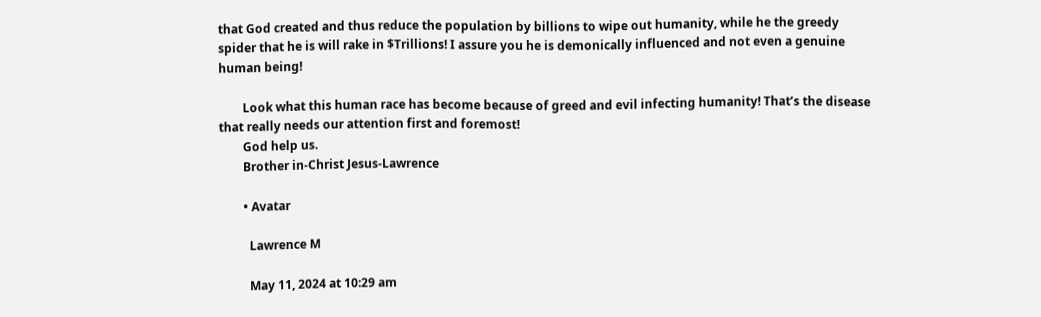that God created and thus reduce the population by billions to wipe out humanity, while he the greedy spider that he is will rake in $Trillions! I assure you he is demonically influenced and not even a genuine human being!

        Look what this human race has become because of greed and evil infecting humanity! That’s the disease that really needs our attention first and foremost!
        God help us.
        Brother in-Christ Jesus-Lawrence

        • Avatar

          Lawrence M

          May 11, 2024 at 10:29 am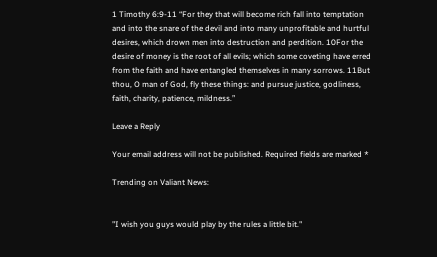1 Timothy 6:9-11 “For they that will become rich fall into temptation and into the snare of the devil and into many unprofitable and hurtful desires, which drown men into destruction and perdition. 10For the desire of money is the root of all evils; which some coveting have erred from the faith and have entangled themselves in many sorrows. 11But thou, O man of God, fly these things: and pursue justice, godliness, faith, charity, patience, mildness.”

Leave a Reply

Your email address will not be published. Required fields are marked *

Trending on Valiant News:


"I wish you guys would play by the rules a little bit."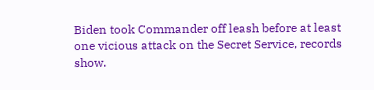Biden took Commander off leash before at least one vicious attack on the Secret Service, records show.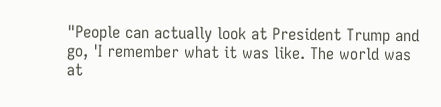"People can actually look at President Trump and go, 'I remember what it was like. The world was at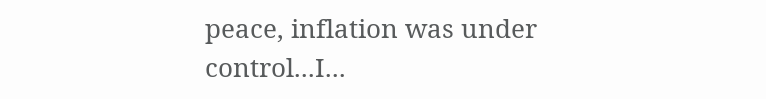peace, inflation was under control...I...